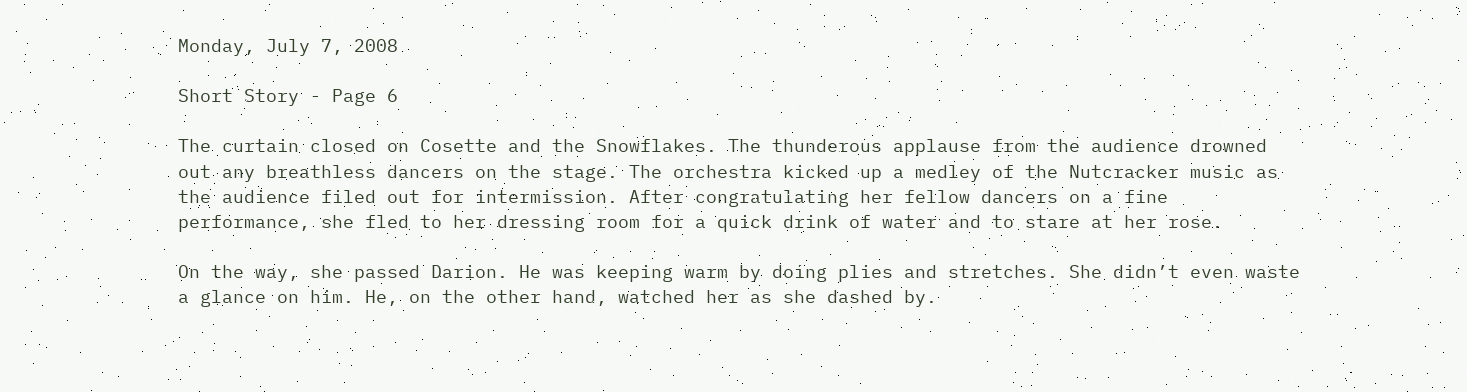Monday, July 7, 2008

Short Story - Page 6

The curtain closed on Cosette and the Snowflakes. The thunderous applause from the audience drowned out any breathless dancers on the stage. The orchestra kicked up a medley of the Nutcracker music as the audience filed out for intermission. After congratulating her fellow dancers on a fine performance, she fled to her dressing room for a quick drink of water and to stare at her rose.

On the way, she passed Darion. He was keeping warm by doing plies and stretches. She didn’t even waste a glance on him. He, on the other hand, watched her as she dashed by.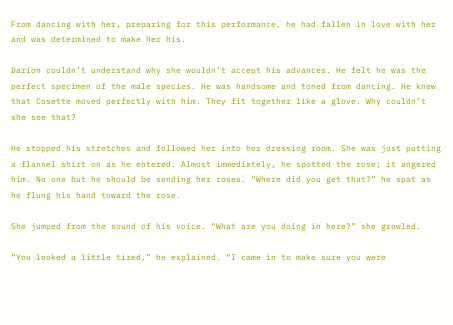From dancing with her, preparing for this performance, he had fallen in love with her and was determined to make her his.

Darion couldn’t understand why she wouldn’t accept his advances. He felt he was the perfect specimen of the male species. He was handsome and toned from dancing. He knew that Cosette moved perfectly with him. They fit together like a glove. Why couldn’t she see that?

He stopped his stretches and followed her into her dressing room. She was just putting a flannel shirt on as he entered. Almost immediately, he spotted the rose; it angered him. No one but he should be sending her roses. “Where did you get that?” he spat as he flung his hand toward the rose.

She jumped from the sound of his voice. “What are you doing in here?” she growled.

“You looked a little tired,” he explained. “I came in to make sure you were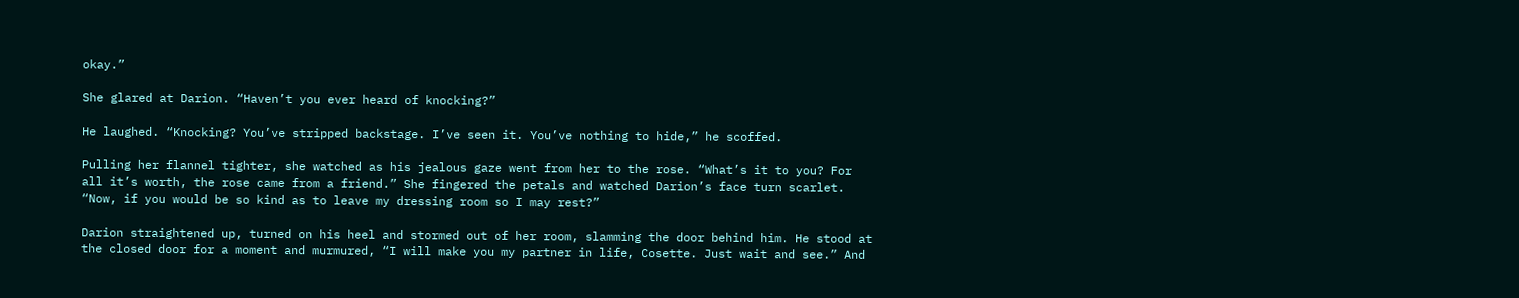okay.”

She glared at Darion. “Haven’t you ever heard of knocking?”

He laughed. “Knocking? You’ve stripped backstage. I’ve seen it. You’ve nothing to hide,” he scoffed.

Pulling her flannel tighter, she watched as his jealous gaze went from her to the rose. “What’s it to you? For all it’s worth, the rose came from a friend.” She fingered the petals and watched Darion’s face turn scarlet. “Now, if you would be so kind as to leave my dressing room so I may rest?”

Darion straightened up, turned on his heel and stormed out of her room, slamming the door behind him. He stood at the closed door for a moment and murmured, “I will make you my partner in life, Cosette. Just wait and see.” And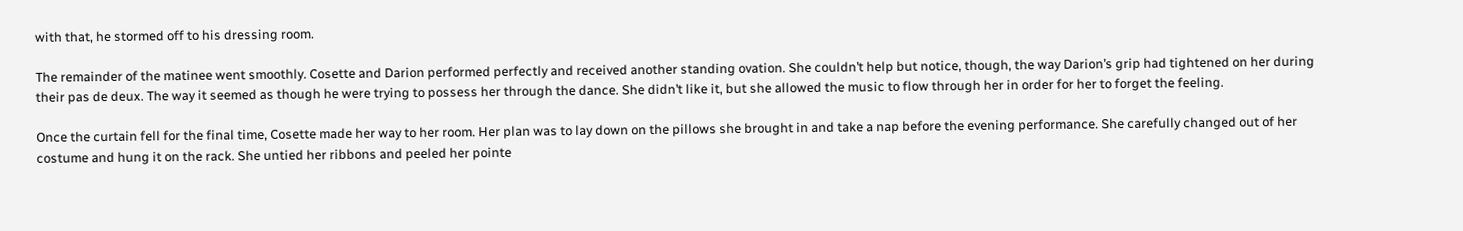with that, he stormed off to his dressing room.

The remainder of the matinee went smoothly. Cosette and Darion performed perfectly and received another standing ovation. She couldn’t help but notice, though, the way Darion’s grip had tightened on her during their pas de deux. The way it seemed as though he were trying to possess her through the dance. She didn’t like it, but she allowed the music to flow through her in order for her to forget the feeling.

Once the curtain fell for the final time, Cosette made her way to her room. Her plan was to lay down on the pillows she brought in and take a nap before the evening performance. She carefully changed out of her costume and hung it on the rack. She untied her ribbons and peeled her pointe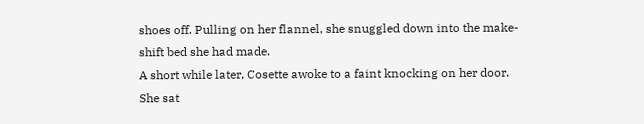shoes off. Pulling on her flannel, she snuggled down into the make-shift bed she had made.
A short while later, Cosette awoke to a faint knocking on her door. She sat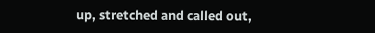up, stretched and called out,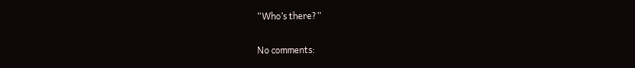“Who’s there?”

No comments: